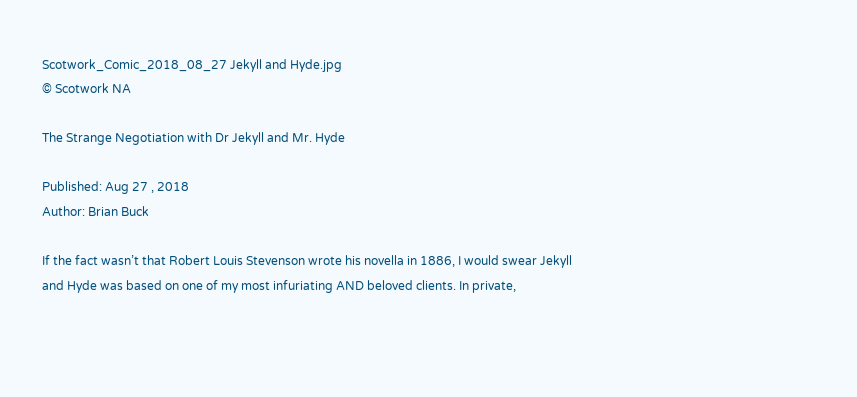Scotwork_Comic_2018_08_27 Jekyll and Hyde.jpg
© Scotwork NA

The Strange Negotiation with Dr Jekyll and Mr. Hyde

Published: Aug 27 , 2018
Author: Brian Buck

If the fact wasn’t that Robert Louis Stevenson wrote his novella in 1886, I would swear Jekyll and Hyde was based on one of my most infuriating AND beloved clients. In private,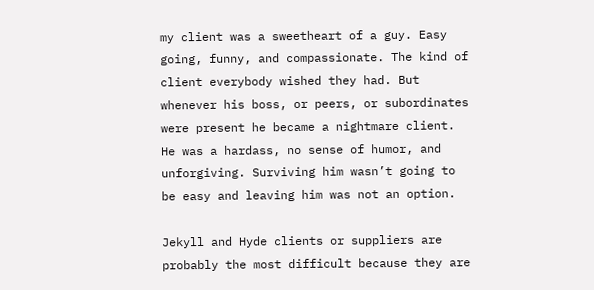my client was a sweetheart of a guy. Easy going, funny, and compassionate. The kind of client everybody wished they had. But whenever his boss, or peers, or subordinates were present he became a nightmare client. He was a hardass, no sense of humor, and unforgiving. Surviving him wasn’t going to be easy and leaving him was not an option.

Jekyll and Hyde clients or suppliers are probably the most difficult because they are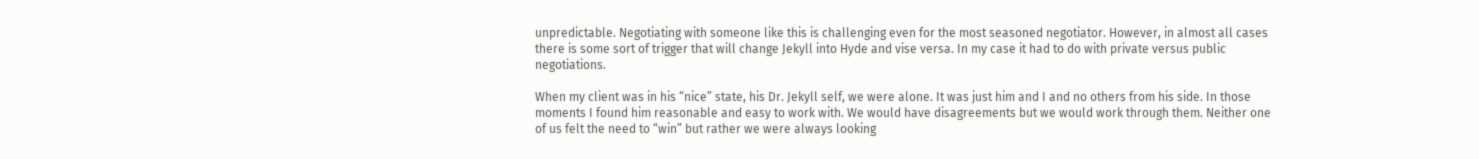unpredictable. Negotiating with someone like this is challenging even for the most seasoned negotiator. However, in almost all cases there is some sort of trigger that will change Jekyll into Hyde and vise versa. In my case it had to do with private versus public negotiations.

When my client was in his “nice” state, his Dr. Jekyll self, we were alone. It was just him and I and no others from his side. In those moments I found him reasonable and easy to work with. We would have disagreements but we would work through them. Neither one of us felt the need to “win” but rather we were always looking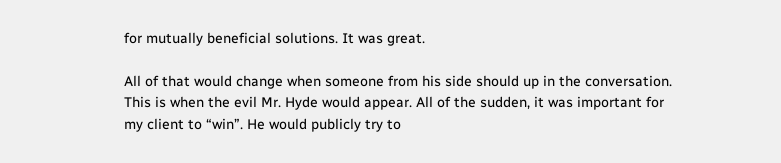for mutually beneficial solutions. It was great.

All of that would change when someone from his side should up in the conversation. This is when the evil Mr. Hyde would appear. All of the sudden, it was important for my client to “win”. He would publicly try to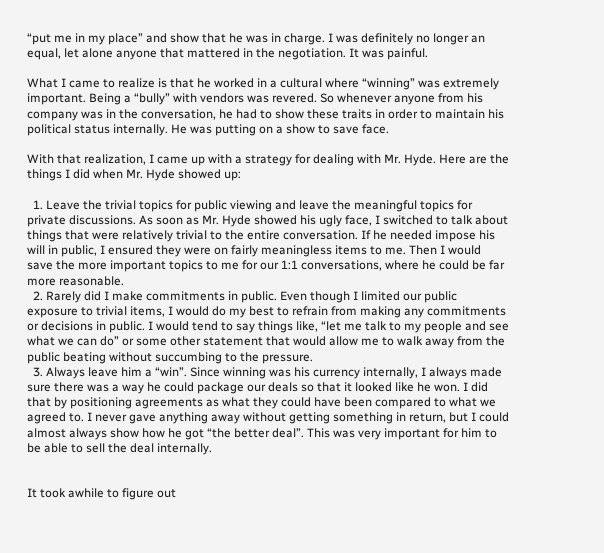“put me in my place” and show that he was in charge. I was definitely no longer an equal, let alone anyone that mattered in the negotiation. It was painful.

What I came to realize is that he worked in a cultural where “winning” was extremely important. Being a “bully” with vendors was revered. So whenever anyone from his company was in the conversation, he had to show these traits in order to maintain his political status internally. He was putting on a show to save face.

With that realization, I came up with a strategy for dealing with Mr. Hyde. Here are the things I did when Mr. Hyde showed up:

  1. Leave the trivial topics for public viewing and leave the meaningful topics for private discussions. As soon as Mr. Hyde showed his ugly face, I switched to talk about things that were relatively trivial to the entire conversation. If he needed impose his will in public, I ensured they were on fairly meaningless items to me. Then I would save the more important topics to me for our 1:1 conversations, where he could be far more reasonable.
  2. Rarely did I make commitments in public. Even though I limited our public exposure to trivial items, I would do my best to refrain from making any commitments or decisions in public. I would tend to say things like, “let me talk to my people and see what we can do” or some other statement that would allow me to walk away from the public beating without succumbing to the pressure.
  3. Always leave him a “win”. Since winning was his currency internally, I always made sure there was a way he could package our deals so that it looked like he won. I did that by positioning agreements as what they could have been compared to what we agreed to. I never gave anything away without getting something in return, but I could almost always show how he got “the better deal”. This was very important for him to be able to sell the deal internally.


It took awhile to figure out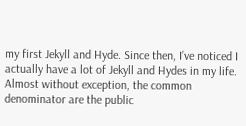my first Jekyll and Hyde. Since then, I’ve noticed I actually have a lot of Jekyll and Hydes in my life. Almost without exception, the common denominator are the public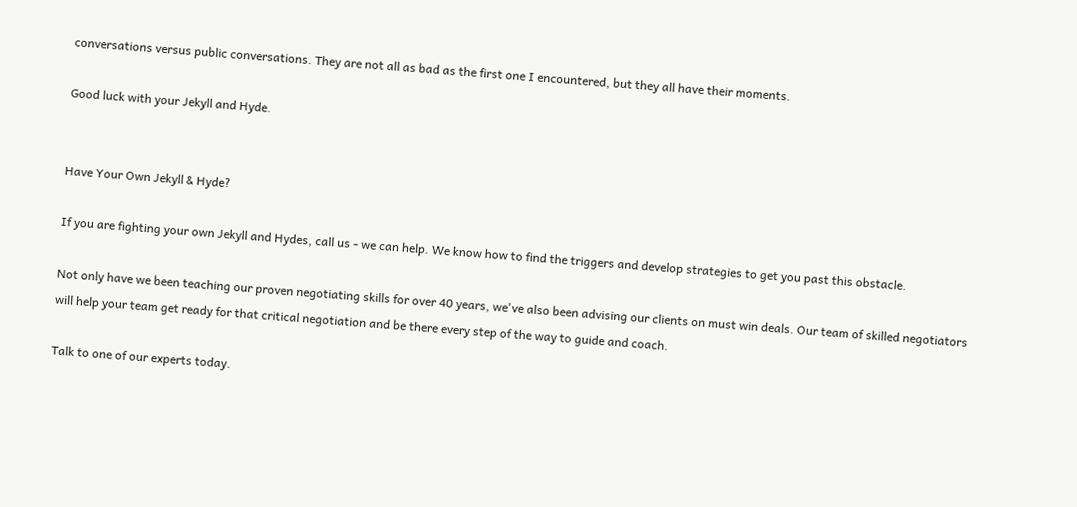conversations versus public conversations. They are not all as bad as the first one I encountered, but they all have their moments.

Good luck with your Jekyll and Hyde.


Have Your Own Jekyll & Hyde?

If you are fighting your own Jekyll and Hydes, call us - we can help. We know how to find the triggers and develop strategies to get you past this obstacle.

Not only have we been teaching our proven negotiating skills for over 40 years, we've also been advising our clients on must win deals. Our team of skilled negotiators will help your team get ready for that critical negotiation and be there every step of the way to guide and coach.

Talk to one of our experts today.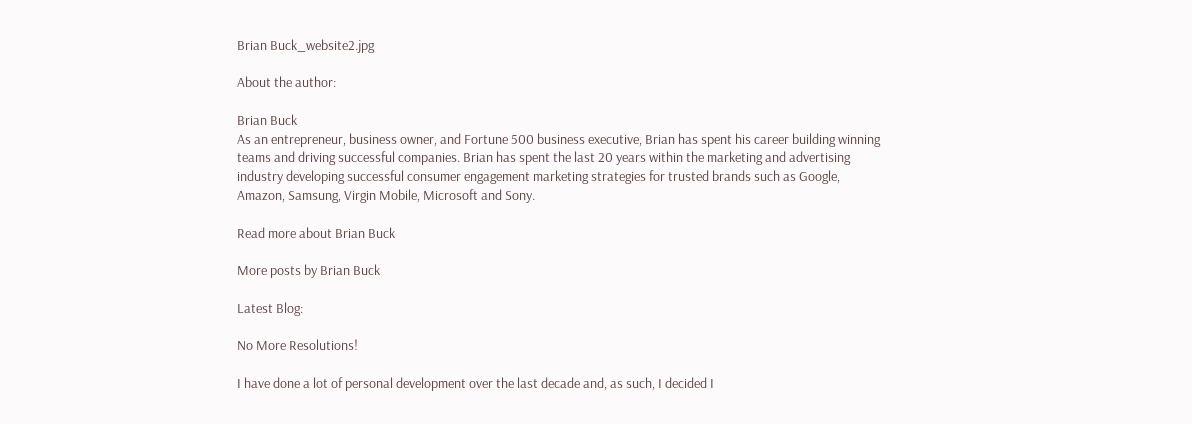Brian Buck_website2.jpg

About the author:

Brian Buck
As an entrepreneur, business owner, and Fortune 500 business executive, Brian has spent his career building winning teams and driving successful companies. Brian has spent the last 20 years within the marketing and advertising industry developing successful consumer engagement marketing strategies for trusted brands such as Google, Amazon, Samsung, Virgin Mobile, Microsoft and Sony.

Read more about Brian Buck

More posts by Brian Buck

Latest Blog:

No More Resolutions!

I have done a lot of personal development over the last decade and, as such, I decided I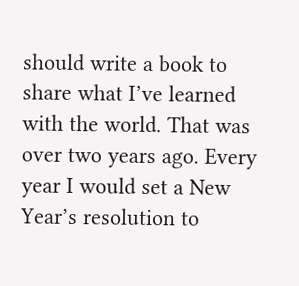should write a book to share what I’ve learned with the world. That was over two years ago. Every year I would set a New Year’s resolution to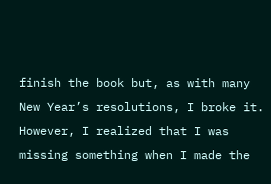finish the book but, as with many New Year’s resolutions, I broke it. However, I realized that I was missing something when I made the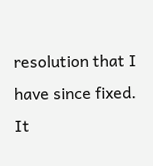resolution that I have since fixed. It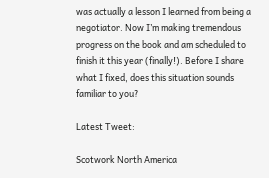was actually a lesson I learned from being a negotiator. Now I’m making tremendous progress on the book and am scheduled to finish it this year (finally!). Before I share what I fixed, does this situation sounds familiar to you?

Latest Tweet:

Scotwork North America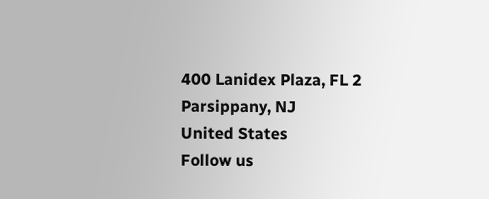400 Lanidex Plaza, FL 2
Parsippany, NJ
United States
Follow us